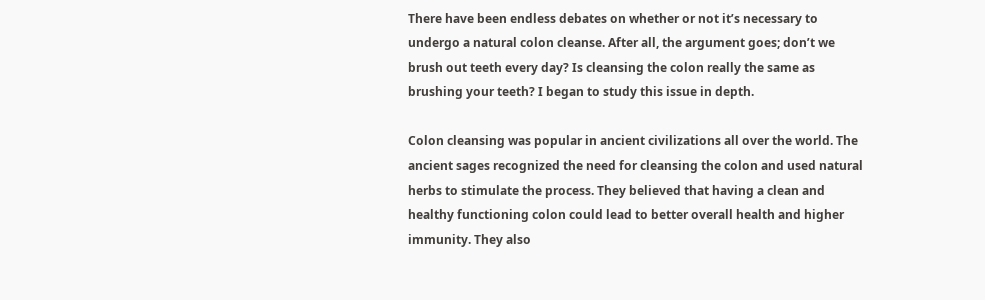There have been endless debates on whether or not it’s necessary to undergo a natural colon cleanse. After all, the argument goes; don’t we brush out teeth every day? Is cleansing the colon really the same as brushing your teeth? I began to study this issue in depth.

Colon cleansing was popular in ancient civilizations all over the world. The ancient sages recognized the need for cleansing the colon and used natural herbs to stimulate the process. They believed that having a clean and healthy functioning colon could lead to better overall health and higher immunity. They also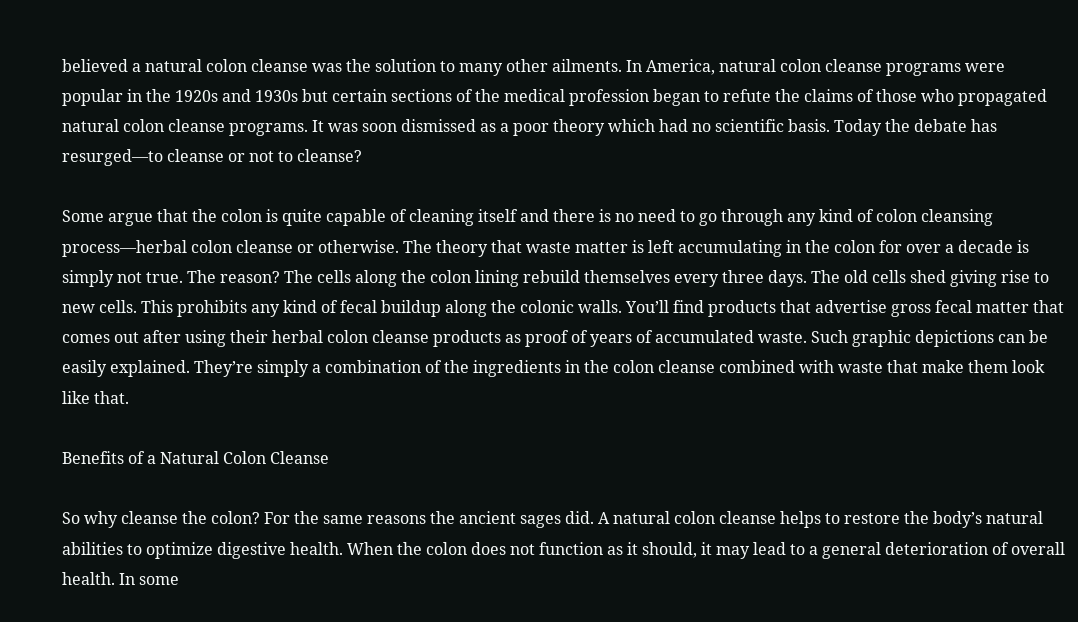believed a natural colon cleanse was the solution to many other ailments. In America, natural colon cleanse programs were popular in the 1920s and 1930s but certain sections of the medical profession began to refute the claims of those who propagated natural colon cleanse programs. It was soon dismissed as a poor theory which had no scientific basis. Today the debate has resurged—to cleanse or not to cleanse?

Some argue that the colon is quite capable of cleaning itself and there is no need to go through any kind of colon cleansing process—herbal colon cleanse or otherwise. The theory that waste matter is left accumulating in the colon for over a decade is simply not true. The reason? The cells along the colon lining rebuild themselves every three days. The old cells shed giving rise to new cells. This prohibits any kind of fecal buildup along the colonic walls. You’ll find products that advertise gross fecal matter that comes out after using their herbal colon cleanse products as proof of years of accumulated waste. Such graphic depictions can be easily explained. They’re simply a combination of the ingredients in the colon cleanse combined with waste that make them look like that.

Benefits of a Natural Colon Cleanse

So why cleanse the colon? For the same reasons the ancient sages did. A natural colon cleanse helps to restore the body’s natural abilities to optimize digestive health. When the colon does not function as it should, it may lead to a general deterioration of overall health. In some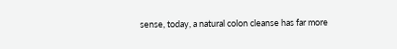sense, today, a natural colon cleanse has far more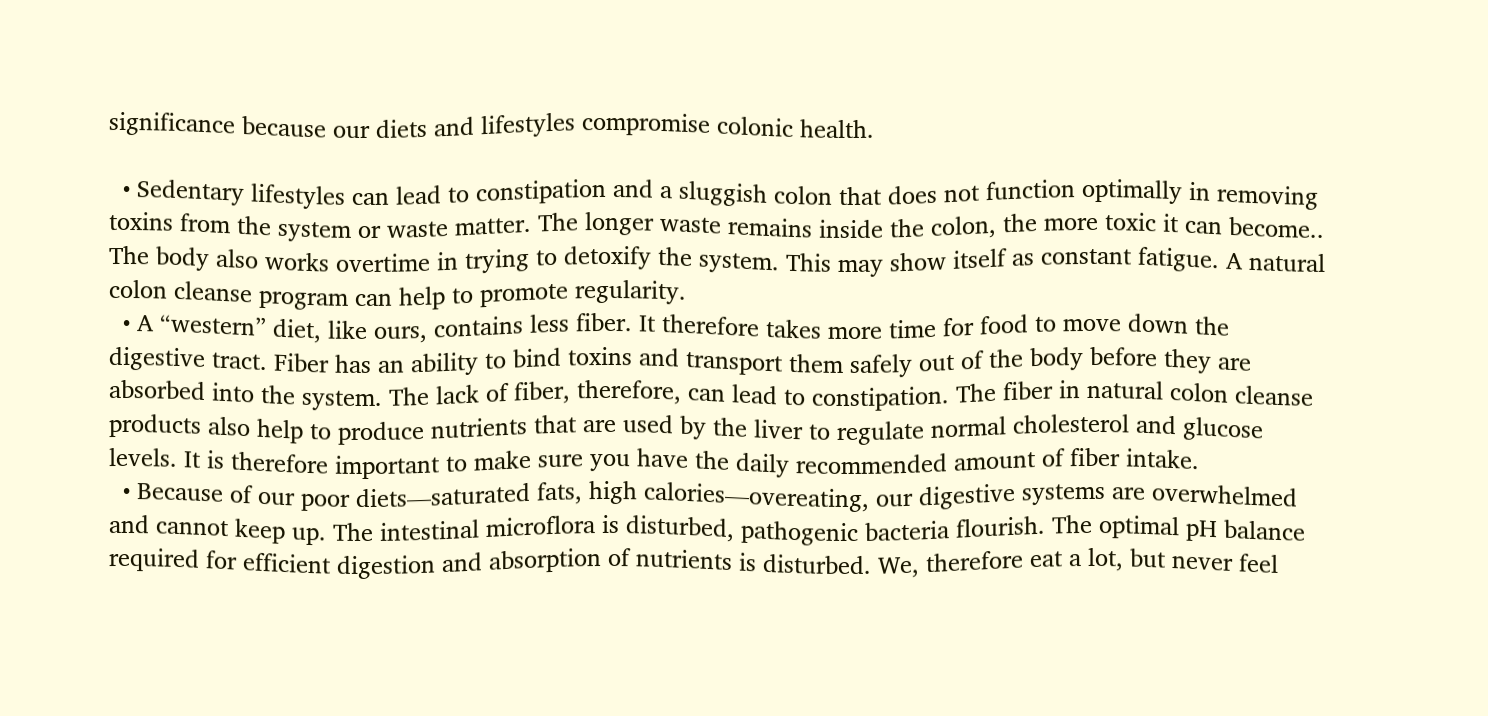significance because our diets and lifestyles compromise colonic health.

  • Sedentary lifestyles can lead to constipation and a sluggish colon that does not function optimally in removing toxins from the system or waste matter. The longer waste remains inside the colon, the more toxic it can become.. The body also works overtime in trying to detoxify the system. This may show itself as constant fatigue. A natural colon cleanse program can help to promote regularity.
  • A “western” diet, like ours, contains less fiber. It therefore takes more time for food to move down the digestive tract. Fiber has an ability to bind toxins and transport them safely out of the body before they are absorbed into the system. The lack of fiber, therefore, can lead to constipation. The fiber in natural colon cleanse products also help to produce nutrients that are used by the liver to regulate normal cholesterol and glucose levels. It is therefore important to make sure you have the daily recommended amount of fiber intake.
  • Because of our poor diets—saturated fats, high calories—overeating, our digestive systems are overwhelmed and cannot keep up. The intestinal microflora is disturbed, pathogenic bacteria flourish. The optimal pH balance required for efficient digestion and absorption of nutrients is disturbed. We, therefore eat a lot, but never feel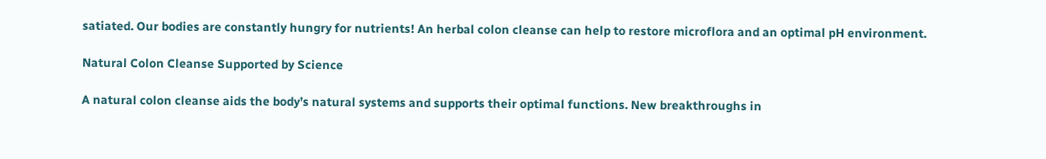satiated. Our bodies are constantly hungry for nutrients! An herbal colon cleanse can help to restore microflora and an optimal pH environment.

Natural Colon Cleanse Supported by Science

A natural colon cleanse aids the body’s natural systems and supports their optimal functions. New breakthroughs in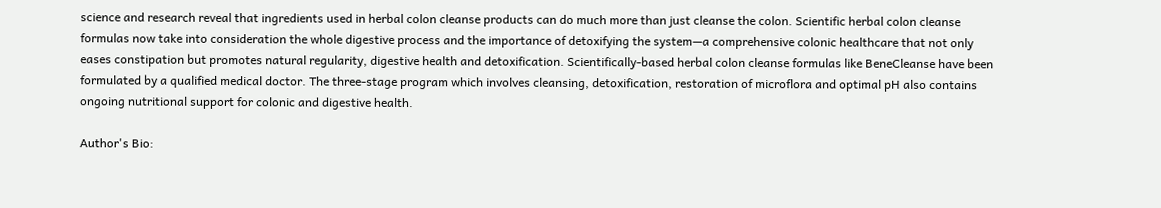science and research reveal that ingredients used in herbal colon cleanse products can do much more than just cleanse the colon. Scientific herbal colon cleanse formulas now take into consideration the whole digestive process and the importance of detoxifying the system—a comprehensive colonic healthcare that not only eases constipation but promotes natural regularity, digestive health and detoxification. Scientifically-based herbal colon cleanse formulas like BeneCleanse have been formulated by a qualified medical doctor. The three-stage program which involves cleansing, detoxification, restoration of microflora and optimal pH also contains ongoing nutritional support for colonic and digestive health.

Author's Bio: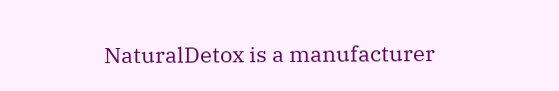NaturalDetox is a manufacturer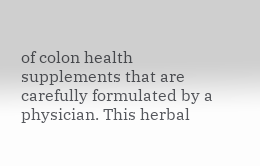of colon health supplements that are carefully formulated by a physician. This herbal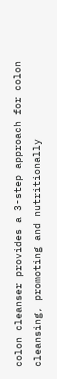colon cleanser provides a 3-step approach for colon cleansing, promoting and nutritionally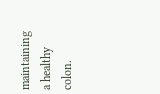maintaining a healthy colon.